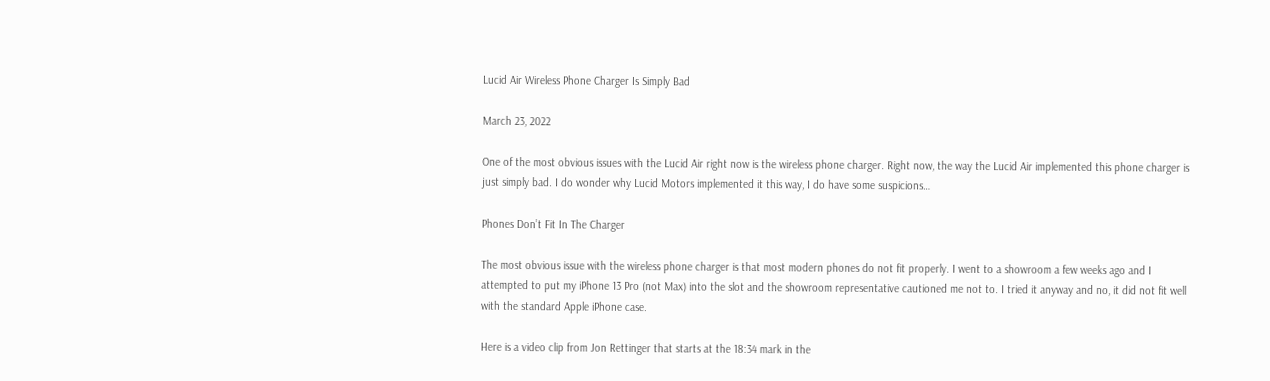Lucid Air Wireless Phone Charger Is Simply Bad

March 23, 2022

One of the most obvious issues with the Lucid Air right now is the wireless phone charger. Right now, the way the Lucid Air implemented this phone charger is just simply bad. I do wonder why Lucid Motors implemented it this way, I do have some suspicions…

Phones Don’t Fit In The Charger

The most obvious issue with the wireless phone charger is that most modern phones do not fit properly. I went to a showroom a few weeks ago and I attempted to put my iPhone 13 Pro (not Max) into the slot and the showroom representative cautioned me not to. I tried it anyway and no, it did not fit well with the standard Apple iPhone case.

Here is a video clip from Jon Rettinger that starts at the 18:34 mark in the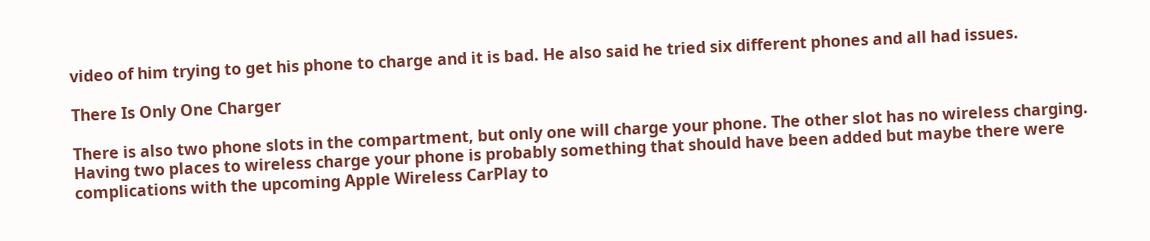video of him trying to get his phone to charge and it is bad. He also said he tried six different phones and all had issues.

There Is Only One Charger

There is also two phone slots in the compartment, but only one will charge your phone. The other slot has no wireless charging. Having two places to wireless charge your phone is probably something that should have been added but maybe there were complications with the upcoming Apple Wireless CarPlay to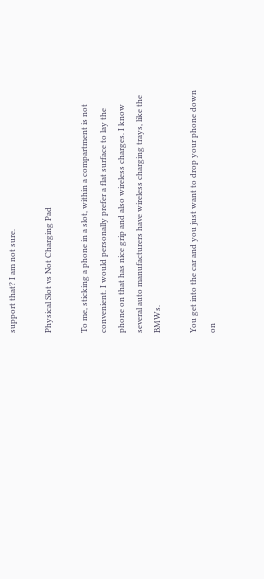support that? I am not sure.

Physical Slot vs Not Charging Pad

To me, sticking a phone in a slot, within a compartment is not convenient. I would personally prefer a flat surface to lay the phone on that has nice grip and also wireless charges. I know several auto manufacturers have wireless charging trays, like the BMWs.

You get into the car and you just want to drop your phone down on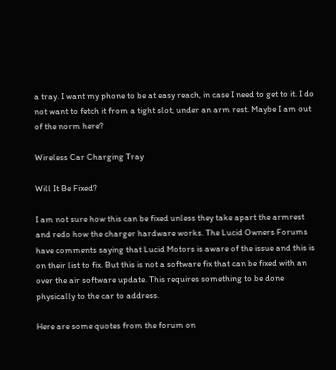a tray. I want my phone to be at easy reach, in case I need to get to it. I do not want to fetch it from a tight slot, under an arm rest. Maybe I am out of the norm here?

Wireless Car Charging Tray

Will It Be Fixed?

I am not sure how this can be fixed unless they take apart the armrest and redo how the charger hardware works. The Lucid Owners Forums have comments saying that Lucid Motors is aware of the issue and this is on their list to fix. But this is not a software fix that can be fixed with an over the air software update. This requires something to be done physically to the car to address.

Here are some quotes from the forum on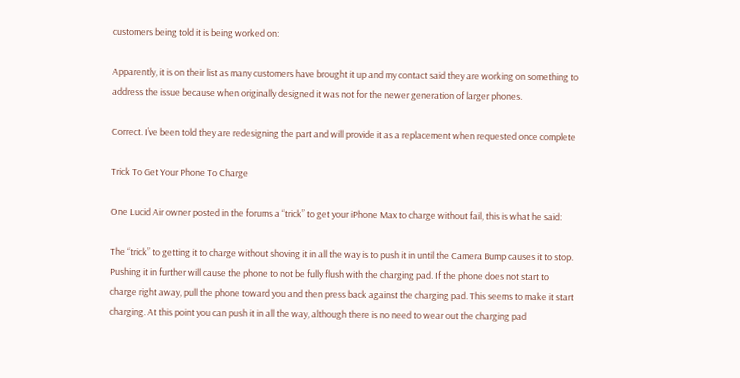customers being told it is being worked on:

Apparently, it is on their list as many customers have brought it up and my contact said they are working on something to address the issue because when originally designed it was not for the newer generation of larger phones.

Correct. I’ve been told they are redesigning the part and will provide it as a replacement when requested once complete

Trick To Get Your Phone To Charge

One Lucid Air owner posted in the forums a “trick” to get your iPhone Max to charge without fail, this is what he said:

The “trick” to getting it to charge without shoving it in all the way is to push it in until the Camera Bump causes it to stop. Pushing it in further will cause the phone to not be fully flush with the charging pad. If the phone does not start to charge right away, pull the phone toward you and then press back against the charging pad. This seems to make it start charging. At this point you can push it in all the way, although there is no need to wear out the charging pad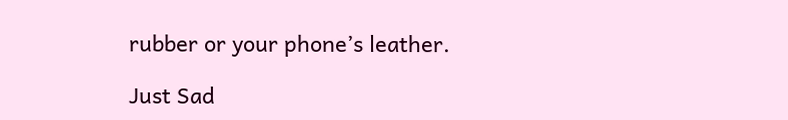rubber or your phone’s leather.

Just Sad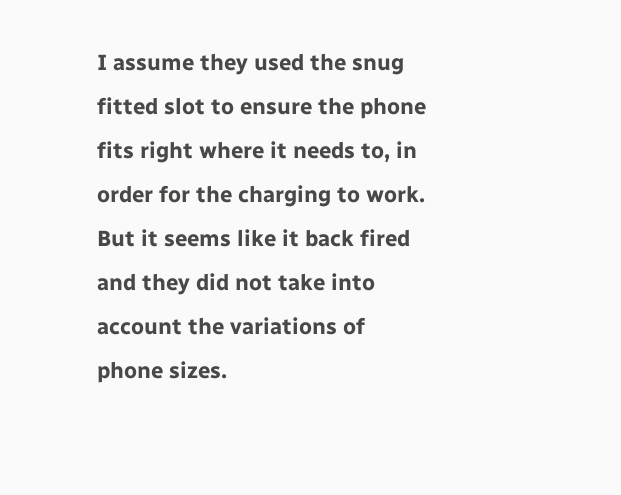I assume they used the snug fitted slot to ensure the phone fits right where it needs to, in order for the charging to work. But it seems like it back fired and they did not take into account the variations of phone sizes.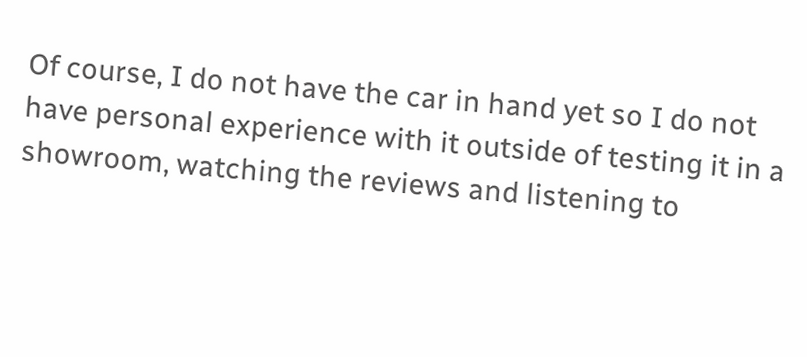Of course, I do not have the car in hand yet so I do not have personal experience with it outside of testing it in a showroom, watching the reviews and listening to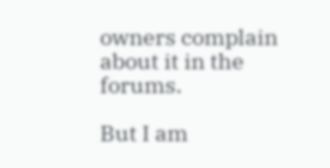owners complain about it in the forums.

But I am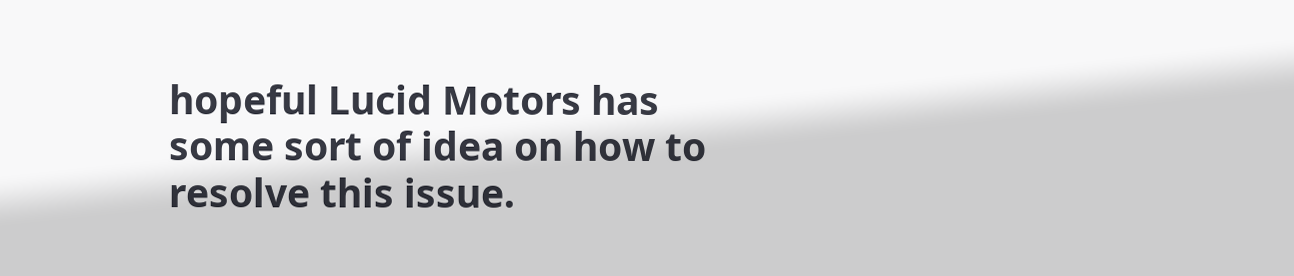hopeful Lucid Motors has some sort of idea on how to resolve this issue.